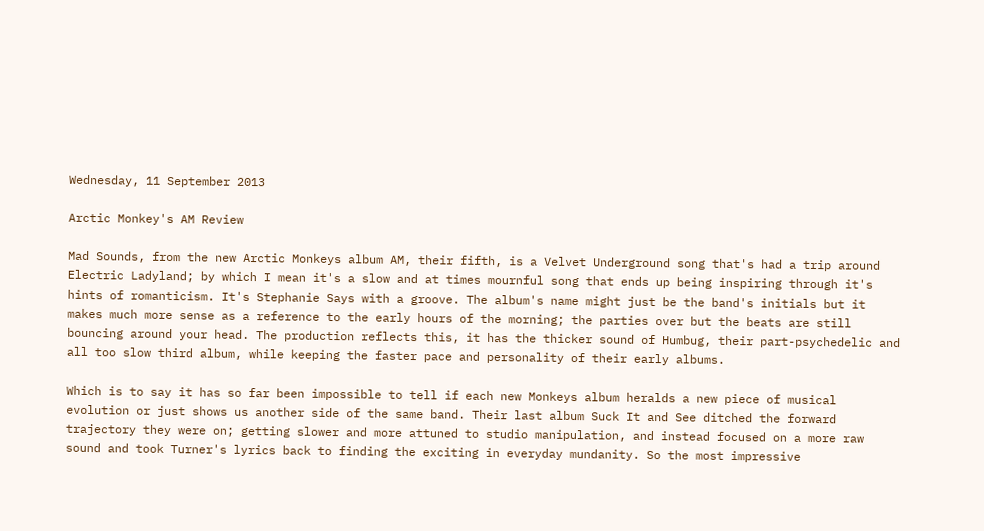Wednesday, 11 September 2013

Arctic Monkey's AM Review

Mad Sounds, from the new Arctic Monkeys album AM, their fifth, is a Velvet Underground song that's had a trip around Electric Ladyland; by which I mean it's a slow and at times mournful song that ends up being inspiring through it's hints of romanticism. It's Stephanie Says with a groove. The album's name might just be the band's initials but it makes much more sense as a reference to the early hours of the morning; the parties over but the beats are still bouncing around your head. The production reflects this, it has the thicker sound of Humbug, their part-psychedelic and all too slow third album, while keeping the faster pace and personality of their early albums.

Which is to say it has so far been impossible to tell if each new Monkeys album heralds a new piece of musical evolution or just shows us another side of the same band. Their last album Suck It and See ditched the forward trajectory they were on; getting slower and more attuned to studio manipulation, and instead focused on a more raw sound and took Turner's lyrics back to finding the exciting in everyday mundanity. So the most impressive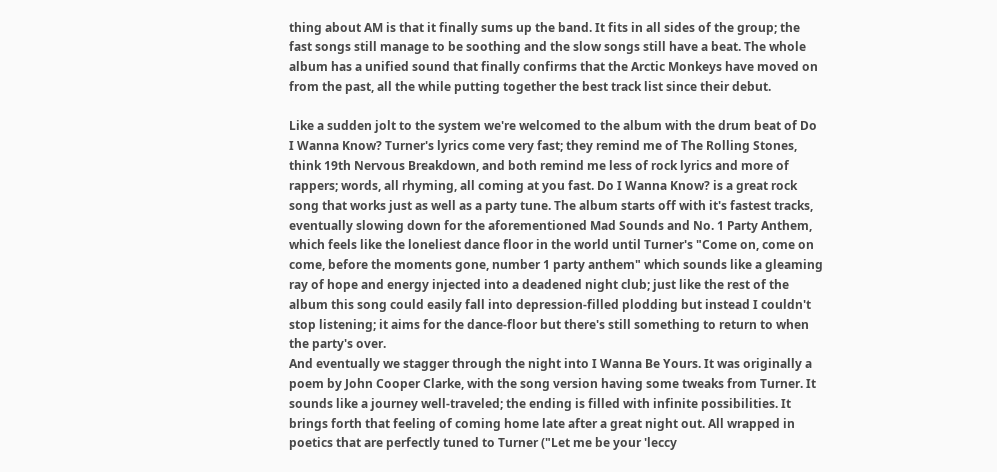thing about AM is that it finally sums up the band. It fits in all sides of the group; the fast songs still manage to be soothing and the slow songs still have a beat. The whole album has a unified sound that finally confirms that the Arctic Monkeys have moved on from the past, all the while putting together the best track list since their debut.

Like a sudden jolt to the system we're welcomed to the album with the drum beat of Do I Wanna Know? Turner's lyrics come very fast; they remind me of The Rolling Stones, think 19th Nervous Breakdown, and both remind me less of rock lyrics and more of rappers; words, all rhyming, all coming at you fast. Do I Wanna Know? is a great rock song that works just as well as a party tune. The album starts off with it's fastest tracks, eventually slowing down for the aforementioned Mad Sounds and No. 1 Party Anthem, which feels like the loneliest dance floor in the world until Turner's "Come on, come on come, before the moments gone, number 1 party anthem" which sounds like a gleaming ray of hope and energy injected into a deadened night club; just like the rest of the album this song could easily fall into depression-filled plodding but instead I couldn't stop listening; it aims for the dance-floor but there's still something to return to when the party's over.
And eventually we stagger through the night into I Wanna Be Yours. It was originally a poem by John Cooper Clarke, with the song version having some tweaks from Turner. It sounds like a journey well-traveled; the ending is filled with infinite possibilities. It brings forth that feeling of coming home late after a great night out. All wrapped in poetics that are perfectly tuned to Turner ("Let me be your 'leccy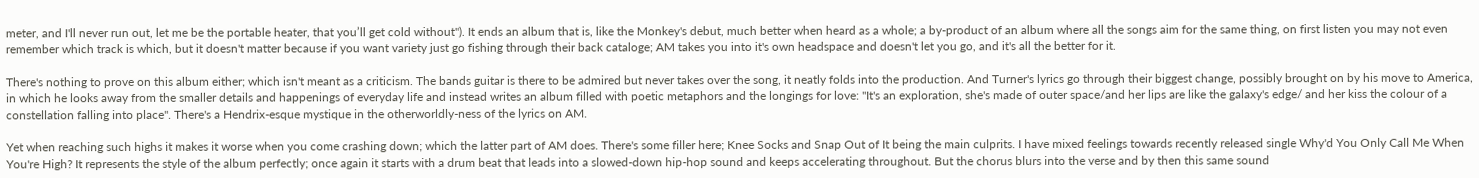meter, and I'll never run out, let me be the portable heater, that you’ll get cold without"). It ends an album that is, like the Monkey's debut, much better when heard as a whole; a by-product of an album where all the songs aim for the same thing, on first listen you may not even remember which track is which, but it doesn't matter because if you want variety just go fishing through their back cataloge; AM takes you into it's own headspace and doesn't let you go, and it's all the better for it.

There's nothing to prove on this album either; which isn't meant as a criticism. The bands guitar is there to be admired but never takes over the song, it neatly folds into the production. And Turner's lyrics go through their biggest change, possibly brought on by his move to America, in which he looks away from the smaller details and happenings of everyday life and instead writes an album filled with poetic metaphors and the longings for love: "It's an exploration, she's made of outer space/and her lips are like the galaxy's edge/ and her kiss the colour of a constellation falling into place". There's a Hendrix-esque mystique in the otherworldly-ness of the lyrics on AM.

Yet when reaching such highs it makes it worse when you come crashing down; which the latter part of AM does. There's some filler here; Knee Socks and Snap Out of It being the main culprits. I have mixed feelings towards recently released single Why'd You Only Call Me When You're High? It represents the style of the album perfectly; once again it starts with a drum beat that leads into a slowed-down hip-hop sound and keeps accelerating throughout. But the chorus blurs into the verse and by then this same sound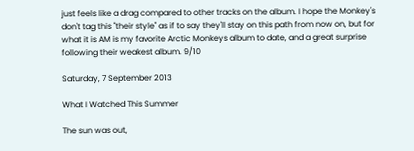just feels like a drag compared to other tracks on the album. I hope the Monkey's don't tag this "their style" as if to say they'll stay on this path from now on, but for what it is AM is my favorite Arctic Monkeys album to date, and a great surprise following their weakest album. 9/10

Saturday, 7 September 2013

What I Watched This Summer

The sun was out,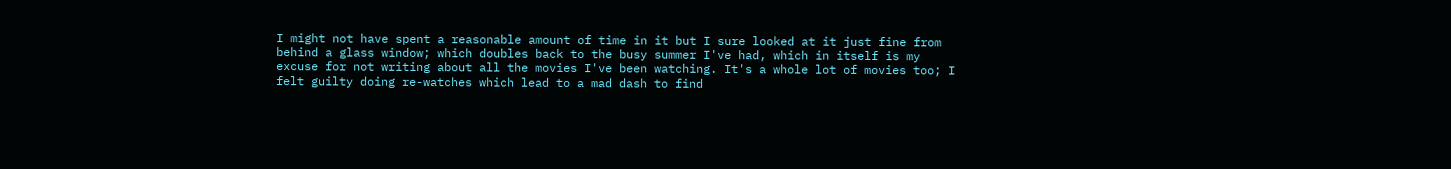I might not have spent a reasonable amount of time in it but I sure looked at it just fine from behind a glass window; which doubles back to the busy summer I've had, which in itself is my excuse for not writing about all the movies I've been watching. It's a whole lot of movies too; I felt guilty doing re-watches which lead to a mad dash to find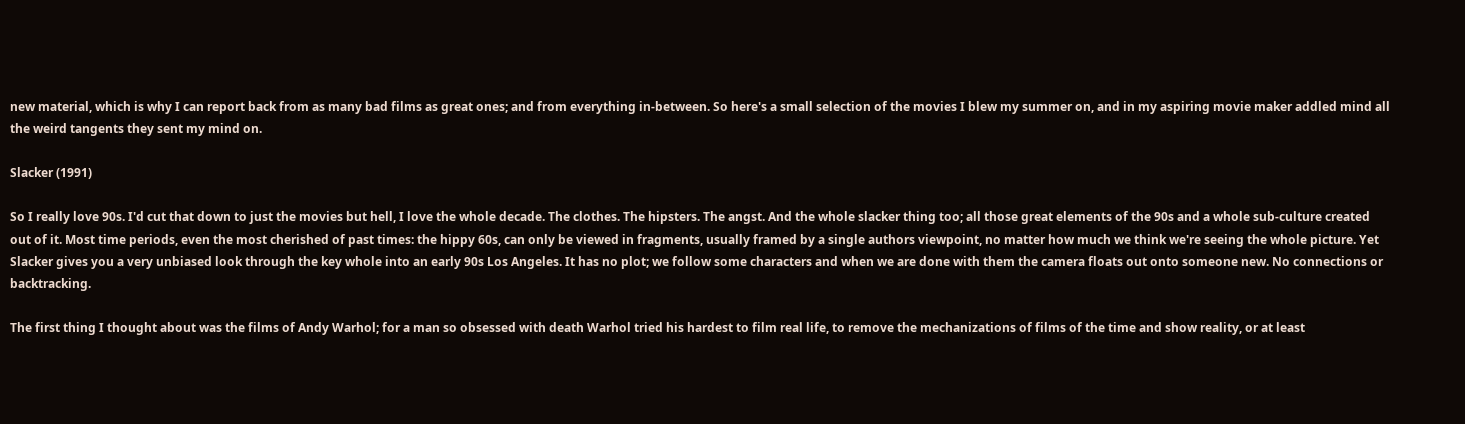new material, which is why I can report back from as many bad films as great ones; and from everything in-between. So here's a small selection of the movies I blew my summer on, and in my aspiring movie maker addled mind all the weird tangents they sent my mind on.

Slacker (1991)

So I really love 90s. I'd cut that down to just the movies but hell, I love the whole decade. The clothes. The hipsters. The angst. And the whole slacker thing too; all those great elements of the 90s and a whole sub-culture created out of it. Most time periods, even the most cherished of past times: the hippy 60s, can only be viewed in fragments, usually framed by a single authors viewpoint, no matter how much we think we're seeing the whole picture. Yet Slacker gives you a very unbiased look through the key whole into an early 90s Los Angeles. It has no plot; we follow some characters and when we are done with them the camera floats out onto someone new. No connections or backtracking.

The first thing I thought about was the films of Andy Warhol; for a man so obsessed with death Warhol tried his hardest to film real life, to remove the mechanizations of films of the time and show reality, or at least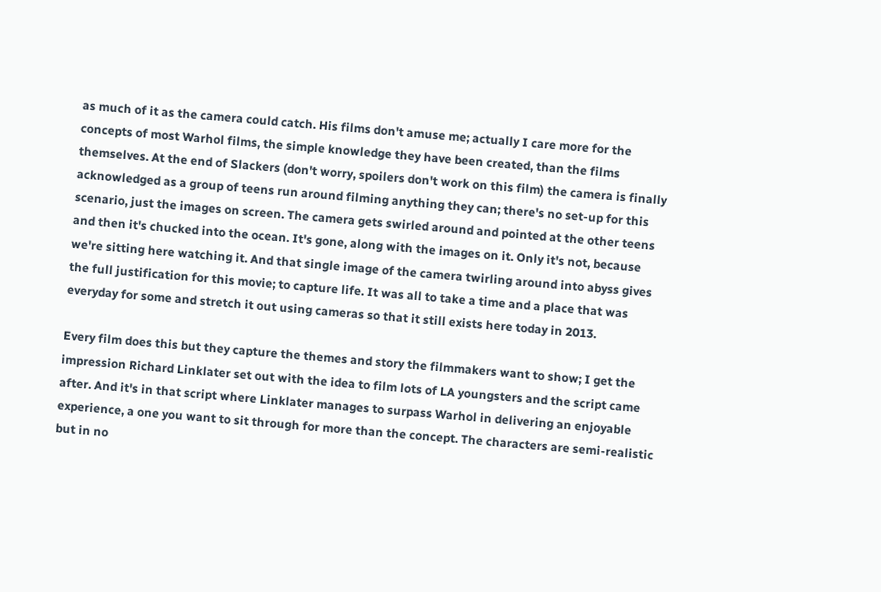as much of it as the camera could catch. His films don't amuse me; actually I care more for the concepts of most Warhol films, the simple knowledge they have been created, than the films themselves. At the end of Slackers (don't worry, spoilers don't work on this film) the camera is finally acknowledged as a group of teens run around filming anything they can; there's no set-up for this scenario, just the images on screen. The camera gets swirled around and pointed at the other teens and then it's chucked into the ocean. It's gone, along with the images on it. Only it's not, because we're sitting here watching it. And that single image of the camera twirling around into abyss gives the full justification for this movie; to capture life. It was all to take a time and a place that was everyday for some and stretch it out using cameras so that it still exists here today in 2013.

Every film does this but they capture the themes and story the filmmakers want to show; I get the impression Richard Linklater set out with the idea to film lots of LA youngsters and the script came after. And it's in that script where Linklater manages to surpass Warhol in delivering an enjoyable experience, a one you want to sit through for more than the concept. The characters are semi-realistic but in no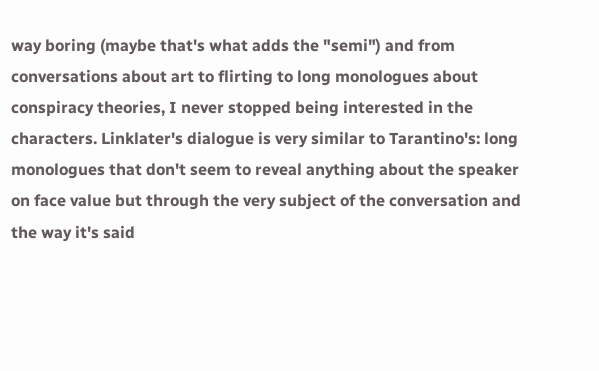way boring (maybe that's what adds the "semi") and from conversations about art to flirting to long monologues about conspiracy theories, I never stopped being interested in the characters. Linklater's dialogue is very similar to Tarantino's: long monologues that don't seem to reveal anything about the speaker on face value but through the very subject of the conversation and the way it's said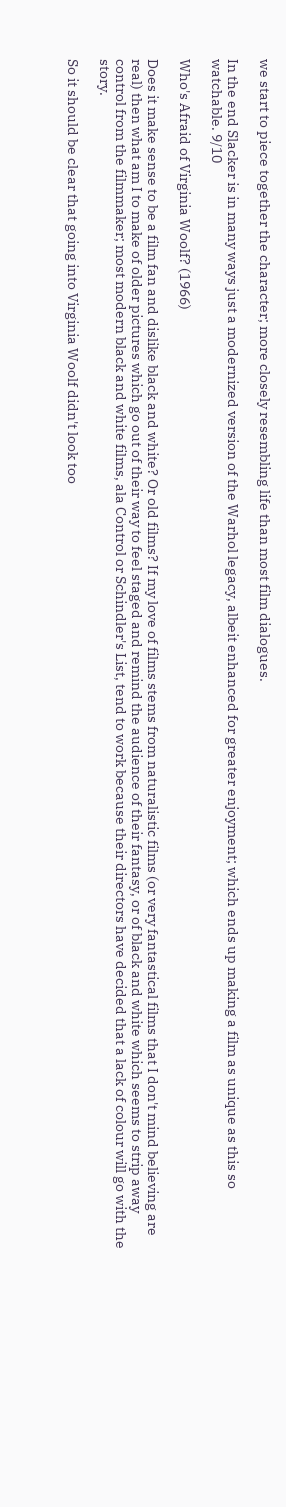we start to piece together the character; more closely resembling life than most film dialogues.

In the end Slacker is in many ways just a modernized version of the Warhol legacy, albeit enhanced for greater enjoyment; which ends up making a film as unique as this so watchable. 9/10

Who's Afraid of Virginia Woolf? (1966)

Does it make sense to be a film fan and dislike black and white? Or old films? If my love of films stems from naturalistic films (or very fantastical films that I don't mind believing are real) then what am I to make of older pictures which go out of their way to feel staged and remind the audience of their fantasy, or of black and white which seems to strip away control from the filmmaker; most modern black and white films, ala Control or Schindler's List, tend to work because their directors have decided that a lack of colour will go with the story.

So it should be clear that going into Virginia Woolf didn't look too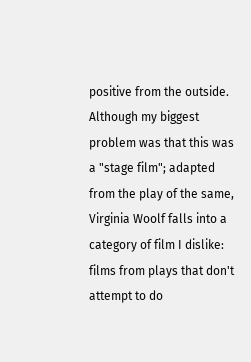positive from the outside. Although my biggest problem was that this was a "stage film"; adapted from the play of the same, Virginia Woolf falls into a category of film I dislike: films from plays that don't attempt to do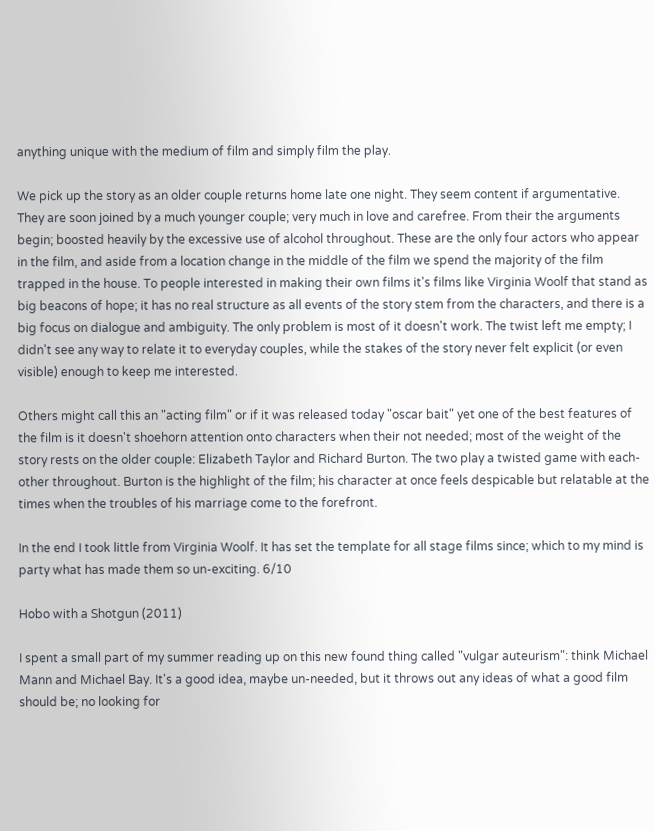anything unique with the medium of film and simply film the play.

We pick up the story as an older couple returns home late one night. They seem content if argumentative. They are soon joined by a much younger couple; very much in love and carefree. From their the arguments begin; boosted heavily by the excessive use of alcohol throughout. These are the only four actors who appear in the film, and aside from a location change in the middle of the film we spend the majority of the film trapped in the house. To people interested in making their own films it's films like Virginia Woolf that stand as big beacons of hope; it has no real structure as all events of the story stem from the characters, and there is a big focus on dialogue and ambiguity. The only problem is most of it doesn't work. The twist left me empty; I didn't see any way to relate it to everyday couples, while the stakes of the story never felt explicit (or even visible) enough to keep me interested.

Others might call this an "acting film" or if it was released today "oscar bait" yet one of the best features of the film is it doesn't shoehorn attention onto characters when their not needed; most of the weight of the story rests on the older couple: Elizabeth Taylor and Richard Burton. The two play a twisted game with each-other throughout. Burton is the highlight of the film; his character at once feels despicable but relatable at the times when the troubles of his marriage come to the forefront.

In the end I took little from Virginia Woolf. It has set the template for all stage films since; which to my mind is party what has made them so un-exciting. 6/10

Hobo with a Shotgun (2011)

I spent a small part of my summer reading up on this new found thing called "vulgar auteurism": think Michael Mann and Michael Bay. It's a good idea, maybe un-needed, but it throws out any ideas of what a good film should be; no looking for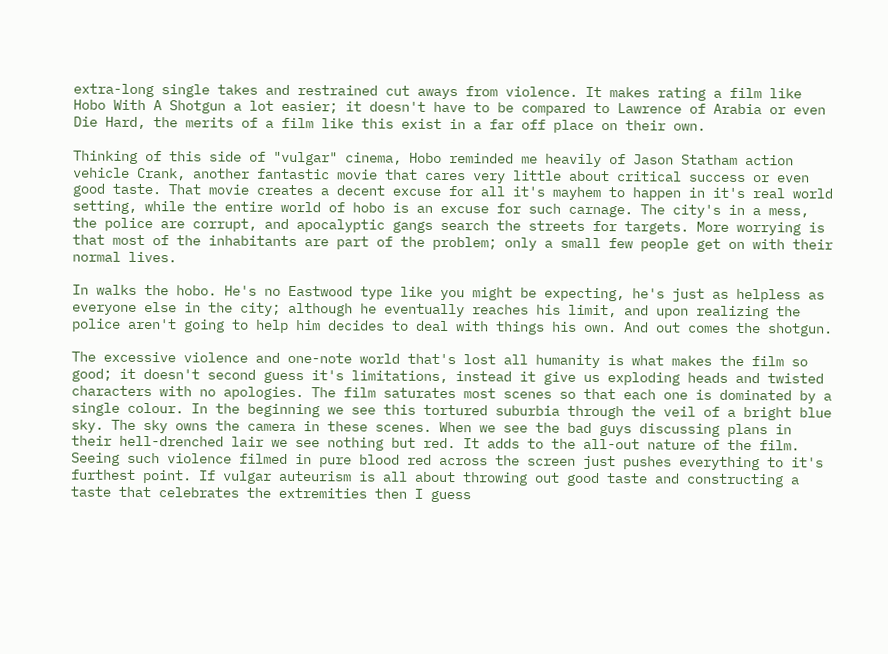extra-long single takes and restrained cut aways from violence. It makes rating a film like Hobo With A Shotgun a lot easier; it doesn't have to be compared to Lawrence of Arabia or even Die Hard, the merits of a film like this exist in a far off place on their own.

Thinking of this side of "vulgar" cinema, Hobo reminded me heavily of Jason Statham action vehicle Crank, another fantastic movie that cares very little about critical success or even good taste. That movie creates a decent excuse for all it's mayhem to happen in it's real world setting, while the entire world of hobo is an excuse for such carnage. The city's in a mess, the police are corrupt, and apocalyptic gangs search the streets for targets. More worrying is that most of the inhabitants are part of the problem; only a small few people get on with their normal lives.

In walks the hobo. He's no Eastwood type like you might be expecting, he's just as helpless as everyone else in the city; although he eventually reaches his limit, and upon realizing the police aren't going to help him decides to deal with things his own. And out comes the shotgun.

The excessive violence and one-note world that's lost all humanity is what makes the film so good; it doesn't second guess it's limitations, instead it give us exploding heads and twisted characters with no apologies. The film saturates most scenes so that each one is dominated by a single colour. In the beginning we see this tortured suburbia through the veil of a bright blue sky. The sky owns the camera in these scenes. When we see the bad guys discussing plans in their hell-drenched lair we see nothing but red. It adds to the all-out nature of the film. Seeing such violence filmed in pure blood red across the screen just pushes everything to it's furthest point. If vulgar auteurism is all about throwing out good taste and constructing a taste that celebrates the extremities then I guess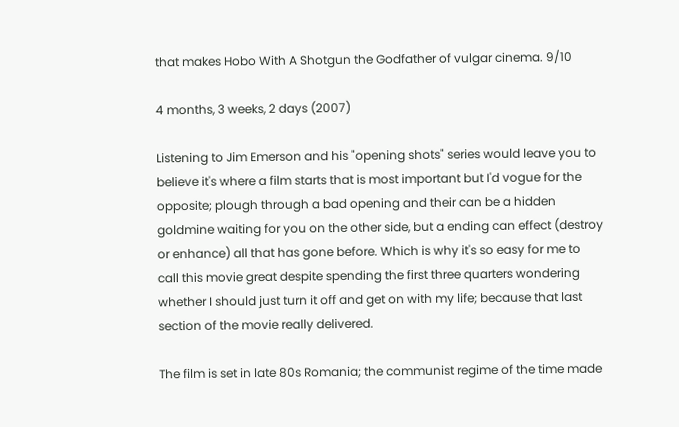that makes Hobo With A Shotgun the Godfather of vulgar cinema. 9/10

4 months, 3 weeks, 2 days (2007)

Listening to Jim Emerson and his "opening shots" series would leave you to believe it's where a film starts that is most important but I'd vogue for the opposite; plough through a bad opening and their can be a hidden goldmine waiting for you on the other side, but a ending can effect (destroy or enhance) all that has gone before. Which is why it's so easy for me to call this movie great despite spending the first three quarters wondering whether I should just turn it off and get on with my life; because that last section of the movie really delivered.

The film is set in late 80s Romania; the communist regime of the time made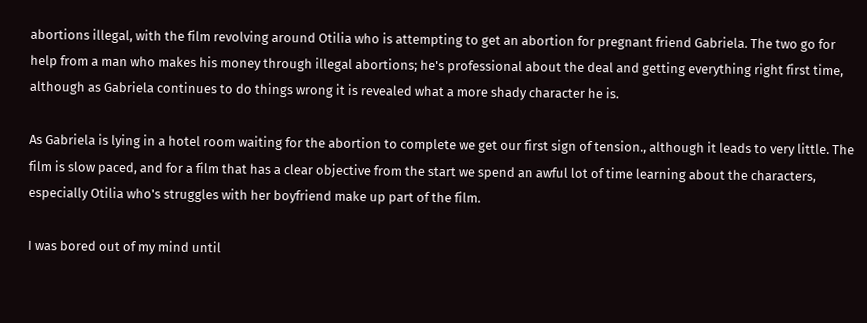abortions illegal, with the film revolving around Otilia who is attempting to get an abortion for pregnant friend Gabriela. The two go for help from a man who makes his money through illegal abortions; he's professional about the deal and getting everything right first time, although as Gabriela continues to do things wrong it is revealed what a more shady character he is.

As Gabriela is lying in a hotel room waiting for the abortion to complete we get our first sign of tension., although it leads to very little. The film is slow paced, and for a film that has a clear objective from the start we spend an awful lot of time learning about the characters, especially Otilia who's struggles with her boyfriend make up part of the film.

I was bored out of my mind until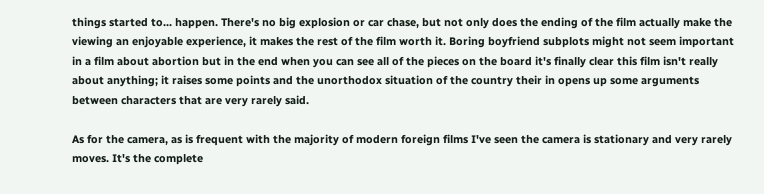things started to... happen. There's no big explosion or car chase, but not only does the ending of the film actually make the viewing an enjoyable experience, it makes the rest of the film worth it. Boring boyfriend subplots might not seem important in a film about abortion but in the end when you can see all of the pieces on the board it's finally clear this film isn't really about anything; it raises some points and the unorthodox situation of the country their in opens up some arguments between characters that are very rarely said.

As for the camera, as is frequent with the majority of modern foreign films I've seen the camera is stationary and very rarely moves. It's the complete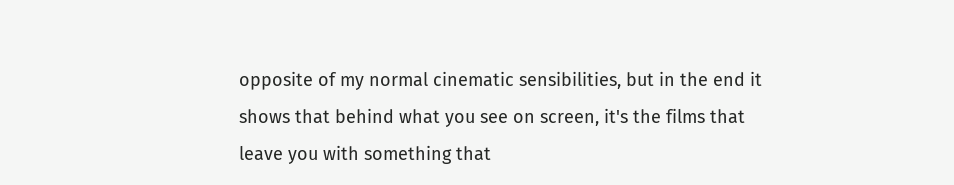opposite of my normal cinematic sensibilities, but in the end it shows that behind what you see on screen, it's the films that leave you with something that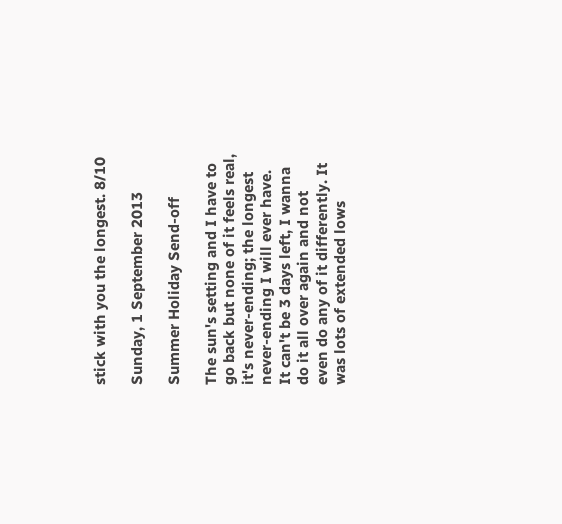stick with you the longest. 8/10

Sunday, 1 September 2013

Summer Holiday Send-off

The sun's setting and I have to go back but none of it feels real, it's never-ending; the longest never-ending I will ever have. It can't be 3 days left, I wanna do it all over again and not even do any of it differently. It was lots of extended lows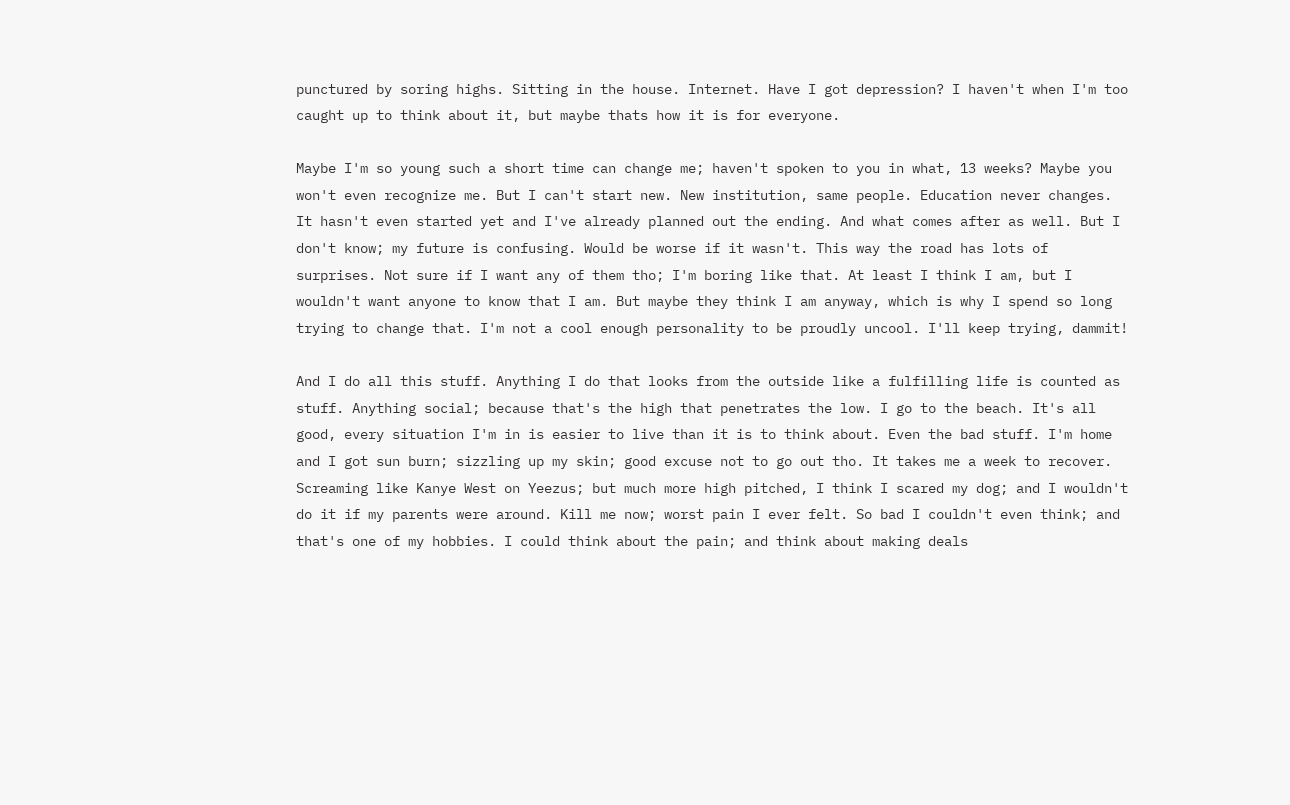punctured by soring highs. Sitting in the house. Internet. Have I got depression? I haven't when I'm too caught up to think about it, but maybe thats how it is for everyone.

Maybe I'm so young such a short time can change me; haven't spoken to you in what, 13 weeks? Maybe you won't even recognize me. But I can't start new. New institution, same people. Education never changes. It hasn't even started yet and I've already planned out the ending. And what comes after as well. But I don't know; my future is confusing. Would be worse if it wasn't. This way the road has lots of surprises. Not sure if I want any of them tho; I'm boring like that. At least I think I am, but I wouldn't want anyone to know that I am. But maybe they think I am anyway, which is why I spend so long trying to change that. I'm not a cool enough personality to be proudly uncool. I'll keep trying, dammit!

And I do all this stuff. Anything I do that looks from the outside like a fulfilling life is counted as stuff. Anything social; because that's the high that penetrates the low. I go to the beach. It's all good, every situation I'm in is easier to live than it is to think about. Even the bad stuff. I'm home and I got sun burn; sizzling up my skin; good excuse not to go out tho. It takes me a week to recover. Screaming like Kanye West on Yeezus; but much more high pitched, I think I scared my dog; and I wouldn't do it if my parents were around. Kill me now; worst pain I ever felt. So bad I couldn't even think; and that's one of my hobbies. I could think about the pain; and think about making deals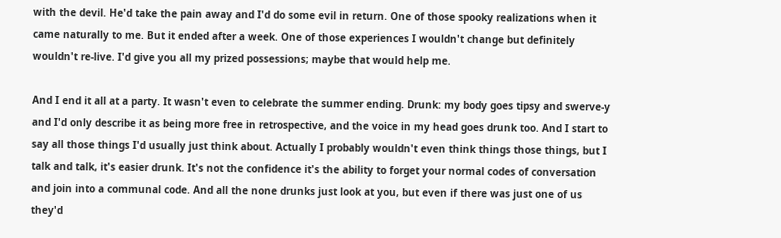with the devil. He'd take the pain away and I'd do some evil in return. One of those spooky realizations when it came naturally to me. But it ended after a week. One of those experiences I wouldn't change but definitely wouldn't re-live. I'd give you all my prized possessions; maybe that would help me.

And I end it all at a party. It wasn't even to celebrate the summer ending. Drunk: my body goes tipsy and swerve-y and I'd only describe it as being more free in retrospective, and the voice in my head goes drunk too. And I start to say all those things I'd usually just think about. Actually I probably wouldn't even think things those things, but I talk and talk, it's easier drunk. It's not the confidence it's the ability to forget your normal codes of conversation and join into a communal code. And all the none drunks just look at you, but even if there was just one of us they'd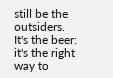still be the outsiders. It's the beer: it's the right way to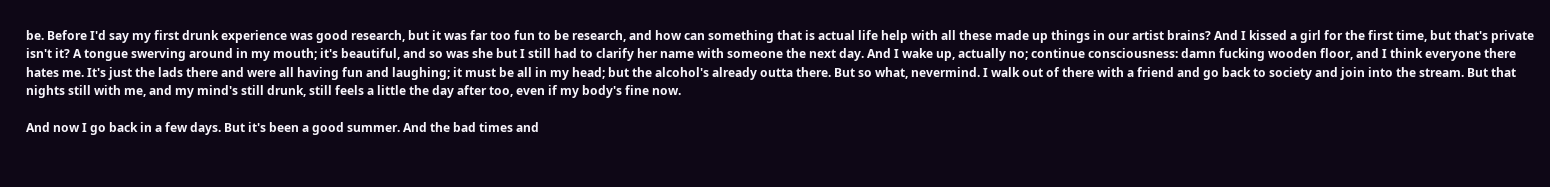be. Before I'd say my first drunk experience was good research, but it was far too fun to be research, and how can something that is actual life help with all these made up things in our artist brains? And I kissed a girl for the first time, but that's private isn't it? A tongue swerving around in my mouth; it's beautiful, and so was she but I still had to clarify her name with someone the next day. And I wake up, actually no; continue consciousness: damn fucking wooden floor, and I think everyone there hates me. It's just the lads there and were all having fun and laughing; it must be all in my head; but the alcohol's already outta there. But so what, nevermind. I walk out of there with a friend and go back to society and join into the stream. But that nights still with me, and my mind's still drunk, still feels a little the day after too, even if my body's fine now.

And now I go back in a few days. But it's been a good summer. And the bad times and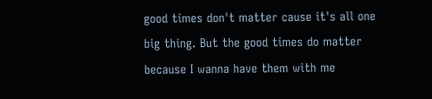good times don't matter cause it's all one big thing. But the good times do matter because I wanna have them with me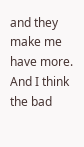and they make me have more. And I think the bad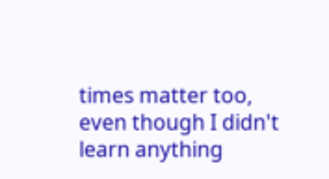times matter too, even though I didn't learn anything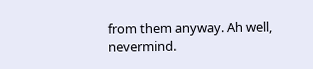from them anyway. Ah well, nevermind.